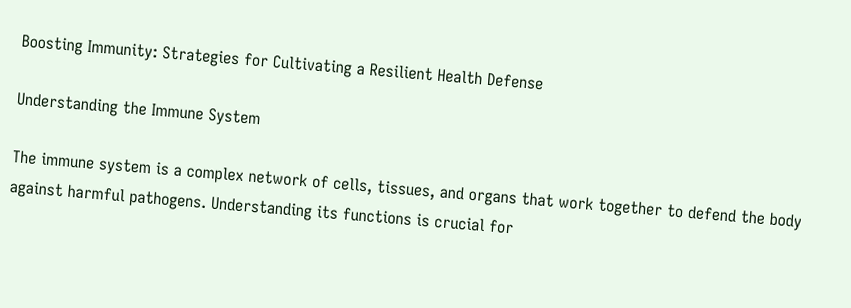Boosting Immunity: Strategies for Cultivating a Resilient Health Defense

Understanding the Immune System

The immune system is a complex network of cells, tissues, and organs that work together to defend the body against harmful pathogens. Understanding its functions is crucial for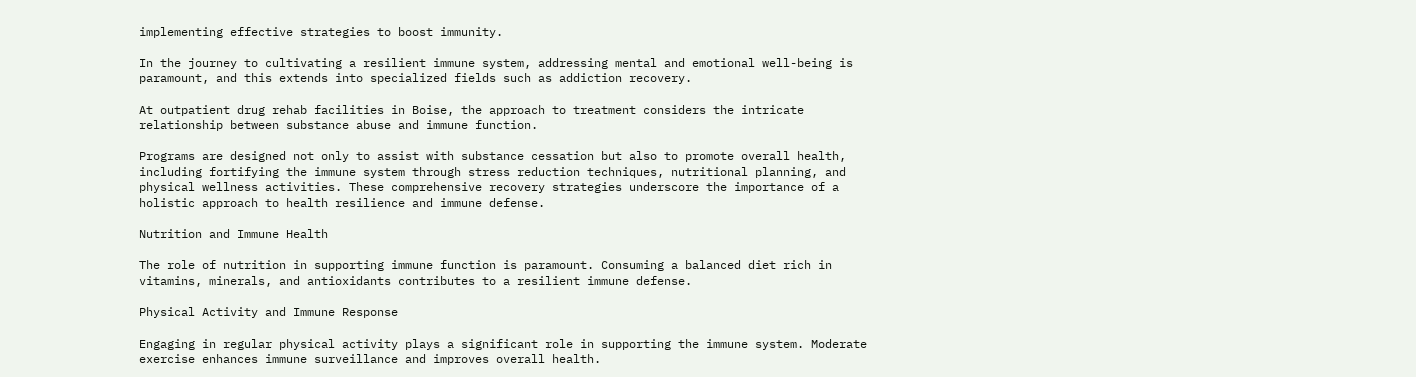implementing effective strategies to boost immunity.

In the journey to cultivating a resilient immune system, addressing mental and emotional well-being is paramount, and this extends into specialized fields such as addiction recovery.

At outpatient drug rehab facilities in Boise, the approach to treatment considers the intricate relationship between substance abuse and immune function.

Programs are designed not only to assist with substance cessation but also to promote overall health, including fortifying the immune system through stress reduction techniques, nutritional planning, and physical wellness activities. These comprehensive recovery strategies underscore the importance of a holistic approach to health resilience and immune defense.

Nutrition and Immune Health

The role of nutrition in supporting immune function is paramount. Consuming a balanced diet rich in vitamins, minerals, and antioxidants contributes to a resilient immune defense.

Physical Activity and Immune Response

Engaging in regular physical activity plays a significant role in supporting the immune system. Moderate exercise enhances immune surveillance and improves overall health.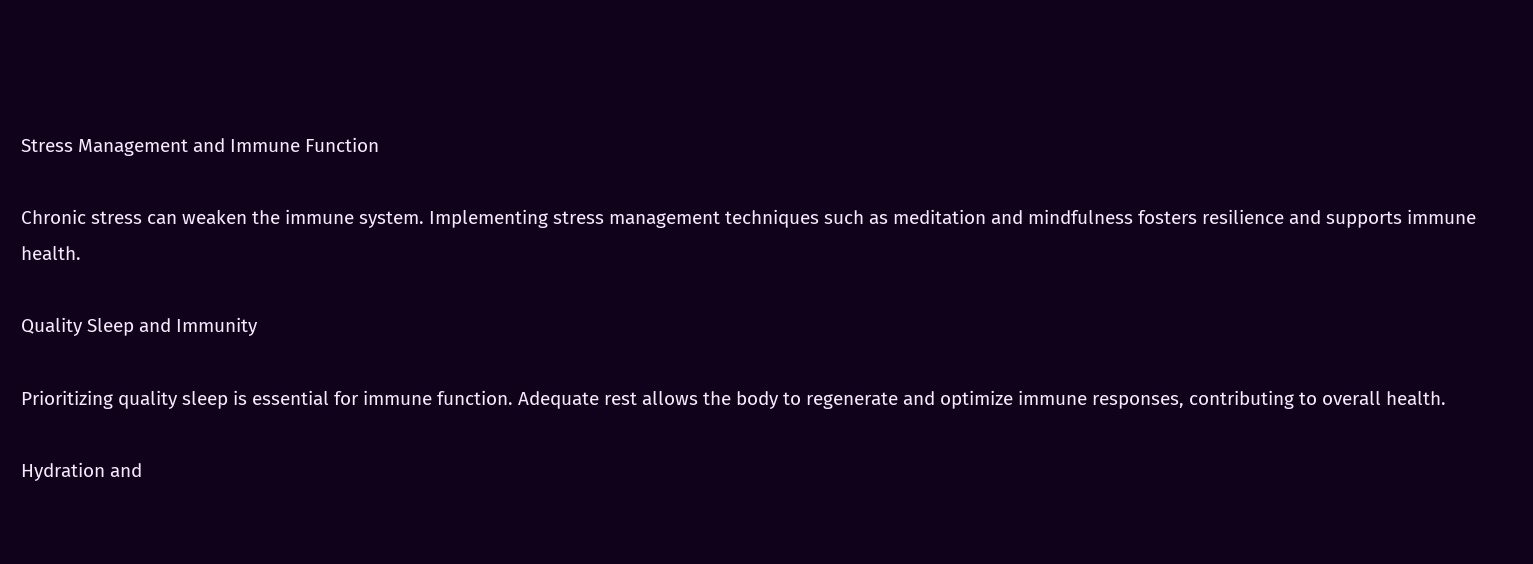Stress Management and Immune Function

Chronic stress can weaken the immune system. Implementing stress management techniques such as meditation and mindfulness fosters resilience and supports immune health.

Quality Sleep and Immunity

Prioritizing quality sleep is essential for immune function. Adequate rest allows the body to regenerate and optimize immune responses, contributing to overall health.

Hydration and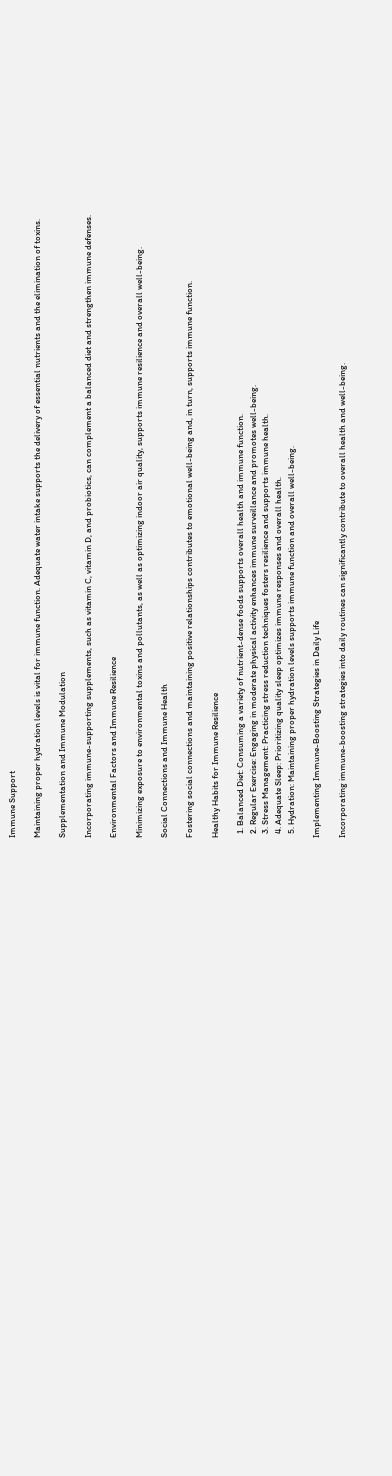Immune Support

Maintaining proper hydration levels is vital for immune function. Adequate water intake supports the delivery of essential nutrients and the elimination of toxins.

Supplementation and Immune Modulation

Incorporating immune-supporting supplements, such as vitamin C, vitamin D, and probiotics, can complement a balanced diet and strengthen immune defenses.

Environmental Factors and Immune Resilience

Minimizing exposure to environmental toxins and pollutants, as well as optimizing indoor air quality, supports immune resilience and overall well-being.

Social Connections and Immune Health

Fostering social connections and maintaining positive relationships contributes to emotional well-being and, in turn, supports immune function.

Healthy Habits for Immune Resilience

  1. Balanced Diet: Consuming a variety of nutrient-dense foods supports overall health and immune function.
  2. Regular Exercise: Engaging in moderate physical activity enhances immune surveillance and promotes well-being.
  3. Stress Management: Practicing stress reduction techniques fosters resilience and supports immune health.
  4. Adequate Sleep: Prioritizing quality sleep optimizes immune responses and overall health.
  5. Hydration: Maintaining proper hydration levels supports immune function and overall well-being.

Implementing Immune-Boosting Strategies in Daily Life

Incorporating immune-boosting strategies into daily routines can significantly contribute to overall health and well-being.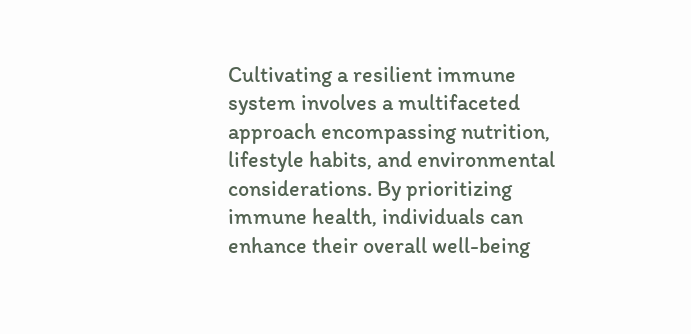Cultivating a resilient immune system involves a multifaceted approach encompassing nutrition, lifestyle habits, and environmental considerations. By prioritizing immune health, individuals can enhance their overall well-being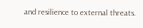and resilience to external threats.